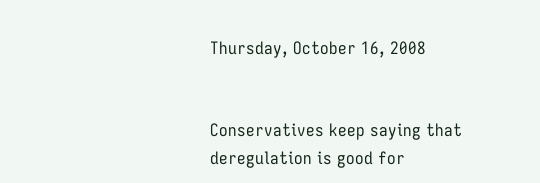Thursday, October 16, 2008


Conservatives keep saying that deregulation is good for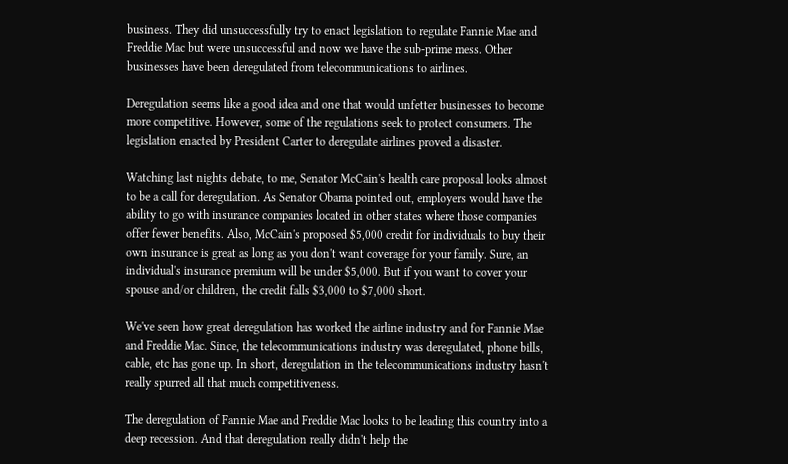business. They did unsuccessfully try to enact legislation to regulate Fannie Mae and Freddie Mac but were unsuccessful and now we have the sub-prime mess. Other businesses have been deregulated from telecommunications to airlines.

Deregulation seems like a good idea and one that would unfetter businesses to become more competitive. However, some of the regulations seek to protect consumers. The legislation enacted by President Carter to deregulate airlines proved a disaster.

Watching last nights debate, to me, Senator McCain's health care proposal looks almost to be a call for deregulation. As Senator Obama pointed out, employers would have the ability to go with insurance companies located in other states where those companies offer fewer benefits. Also, McCain's proposed $5,000 credit for individuals to buy their own insurance is great as long as you don't want coverage for your family. Sure, an individual's insurance premium will be under $5,000. But if you want to cover your spouse and/or children, the credit falls $3,000 to $7,000 short.

We've seen how great deregulation has worked the airline industry and for Fannie Mae and Freddie Mac. Since, the telecommunications industry was deregulated, phone bills, cable, etc has gone up. In short, deregulation in the telecommunications industry hasn't really spurred all that much competitiveness.

The deregulation of Fannie Mae and Freddie Mac looks to be leading this country into a deep recession. And that deregulation really didn't help the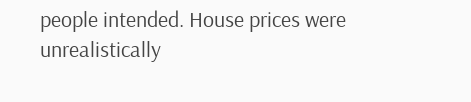people intended. House prices were unrealistically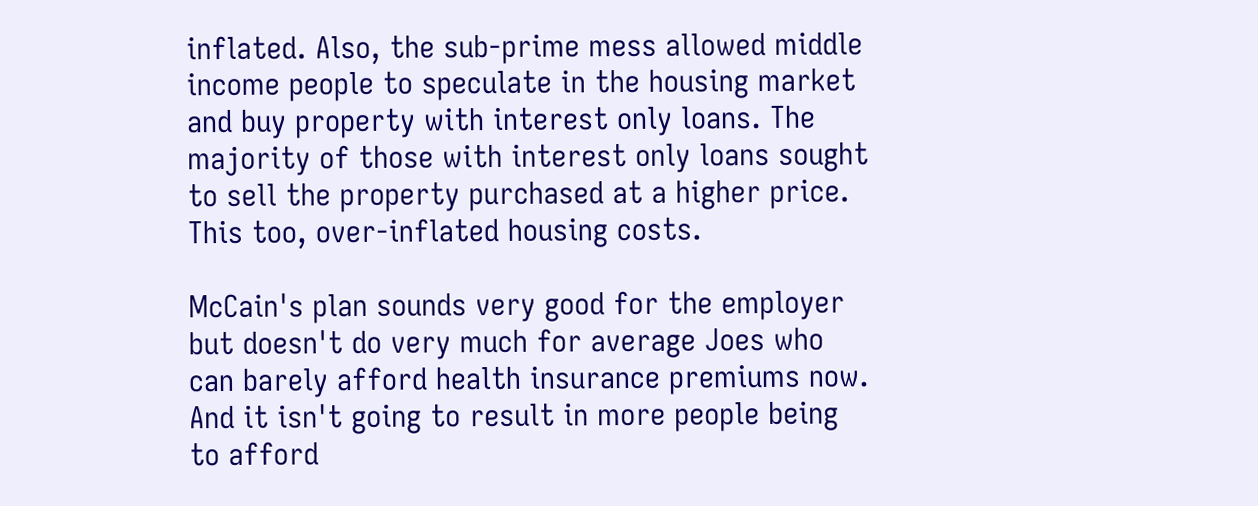inflated. Also, the sub-prime mess allowed middle income people to speculate in the housing market and buy property with interest only loans. The majority of those with interest only loans sought to sell the property purchased at a higher price. This too, over-inflated housing costs.

McCain's plan sounds very good for the employer but doesn't do very much for average Joes who can barely afford health insurance premiums now. And it isn't going to result in more people being to afford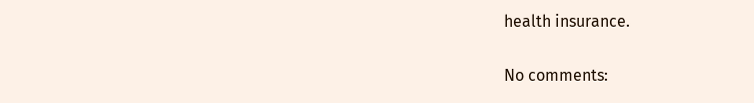health insurance.

No comments: